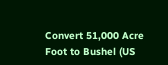Convert 51,000 Acre Foot to Bushel (US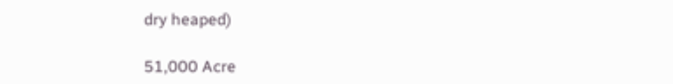dry heaped)

51,000 Acre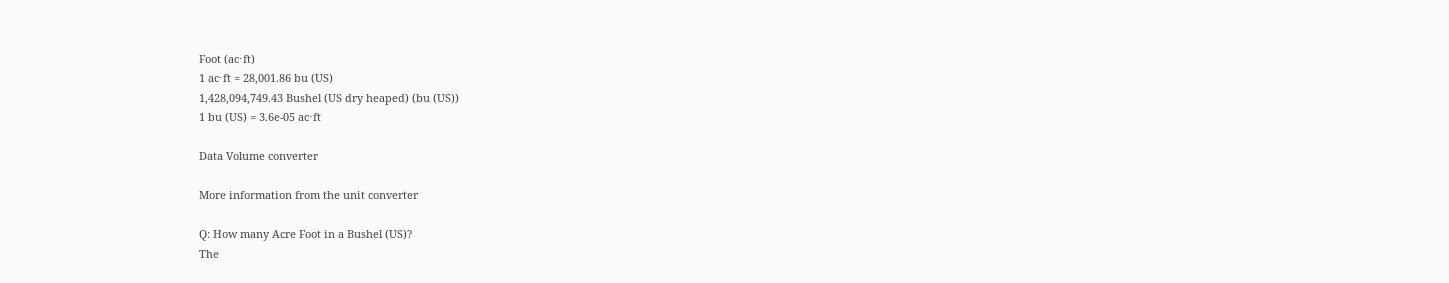Foot (ac⋅ft)
1 ac⋅ft = 28,001.86 bu (US)
1,428,094,749.43 Bushel (US dry heaped) (bu (US))
1 bu (US) = 3.6e-05 ac⋅ft

Data Volume converter

More information from the unit converter

Q: How many Acre Foot in a Bushel (US)?
The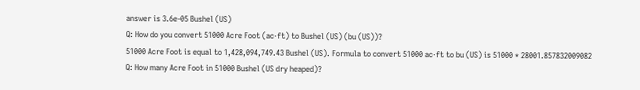answer is 3.6e-05 Bushel (US)
Q: How do you convert 51000 Acre Foot (ac⋅ft) to Bushel (US) (bu (US))?
51000 Acre Foot is equal to 1,428,094,749.43 Bushel (US). Formula to convert 51000 ac⋅ft to bu (US) is 51000 * 28001.857832009082
Q: How many Acre Foot in 51000 Bushel (US dry heaped)?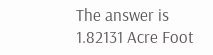The answer is 1.82131 Acre Foot